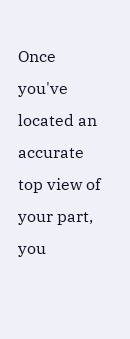Once you've located an accurate top view of your part, you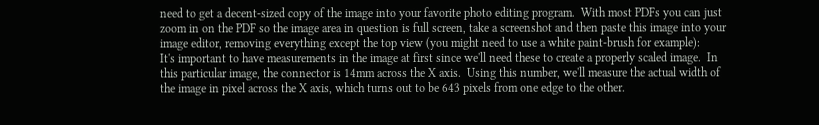need to get a decent-sized copy of the image into your favorite photo editing program.  With most PDFs you can just zoom in on the PDF so the image area in question is full screen, take a screenshot and then paste this image into your image editor, removing everything except the top view (you might need to use a white paint-brush for example):
It's important to have measurements in the image at first since we'll need these to create a properly scaled image.  In this particular image, the connector is 14mm across the X axis.  Using this number, we'll measure the actual width of the image in pixel across the X axis, which turns out to be 643 pixels from one edge to the other.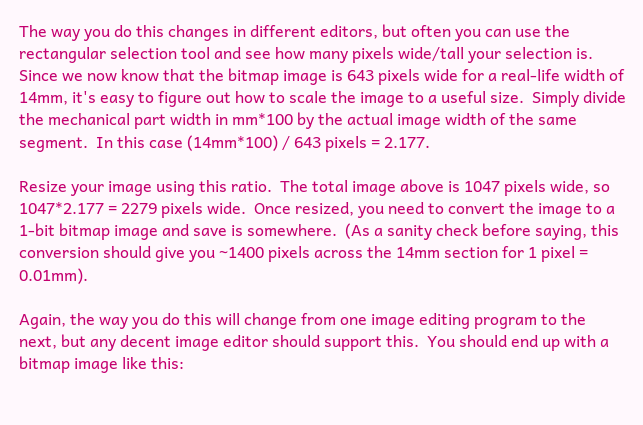The way you do this changes in different editors, but often you can use the rectangular selection tool and see how many pixels wide/tall your selection is.
Since we now know that the bitmap image is 643 pixels wide for a real-life width of 14mm, it's easy to figure out how to scale the image to a useful size.  Simply divide the mechanical part width in mm*100 by the actual image width of the same segment.  In this case (14mm*100) / 643 pixels = 2.177.

Resize your image using this ratio.  The total image above is 1047 pixels wide, so 1047*2.177 = 2279 pixels wide.  Once resized, you need to convert the image to a 1-bit bitmap image and save is somewhere.  (As a sanity check before saying, this conversion should give you ~1400 pixels across the 14mm section for 1 pixel = 0.01mm).

Again, the way you do this will change from one image editing program to the next, but any decent image editor should support this.  You should end up with a bitmap image like this: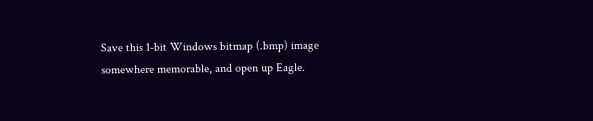Save this 1-bit Windows bitmap (.bmp) image somewhere memorable, and open up Eagle.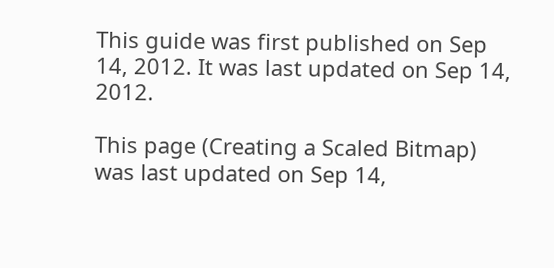This guide was first published on Sep 14, 2012. It was last updated on Sep 14, 2012.

This page (Creating a Scaled Bitmap) was last updated on Sep 14,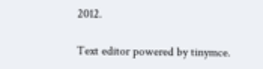2012.

Text editor powered by tinymce.